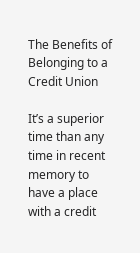The Benefits of Belonging to a Credit Union

It’s a superior time than any time in recent memory to have a place with a credit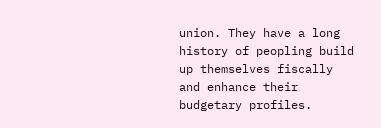union. They have a long history of peopling build up themselves fiscally and enhance their budgetary profiles.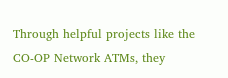Through helpful projects like the CO-OP Network ATMs, they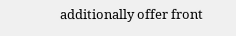additionally offer front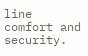line comfort and security.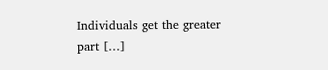Individuals get the greater part […]